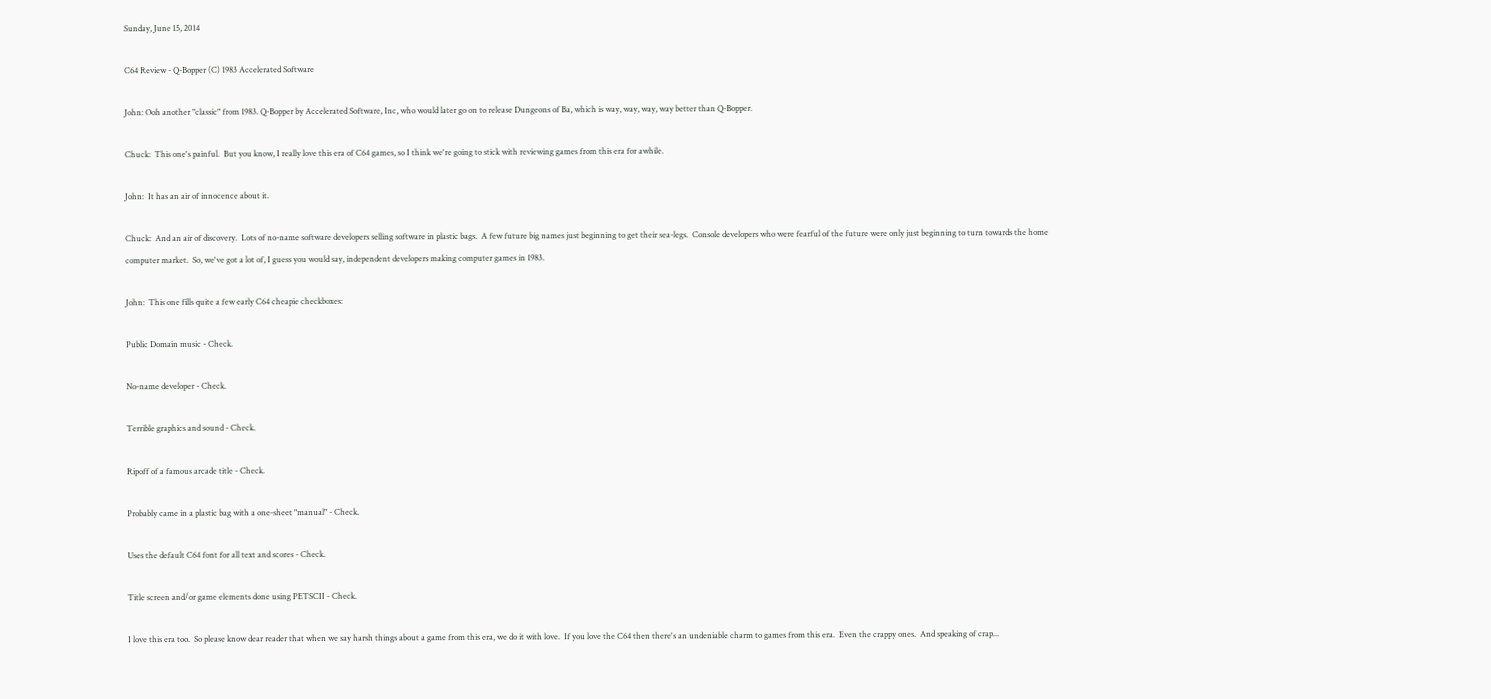Sunday, June 15, 2014

C64 Review - Q-Bopper (C) 1983 Accelerated Software

John: Ooh another "classic" from 1983. Q-Bopper by Accelerated Software, Inc, who would later go on to release Dungeons of Ba, which is way, way, way, way better than Q-Bopper.

Chuck:  This one's painful.  But you know, I really love this era of C64 games, so I think we're going to stick with reviewing games from this era for awhile.

John:  It has an air of innocence about it.

Chuck:  And an air of discovery.  Lots of no-name software developers selling software in plastic bags.  A few future big names just beginning to get their sea-legs.  Console developers who were fearful of the future were only just beginning to turn towards the home computer market.  So, we've got a lot of, I guess you would say, independent developers making computer games in 1983.

John:  This one fills quite a few early C64 cheapie checkboxes:

Public Domain music - Check.

No-name developer - Check.

Terrible graphics and sound - Check.

Ripoff of a famous arcade title - Check.

Probably came in a plastic bag with a one-sheet "manual" - Check.

Uses the default C64 font for all text and scores - Check.

Title screen and/or game elements done using PETSCII - Check.

I love this era too.  So please know dear reader that when we say harsh things about a game from this era, we do it with love.  If you love the C64 then there's an undeniable charm to games from this era.  Even the crappy ones.  And speaking of crap...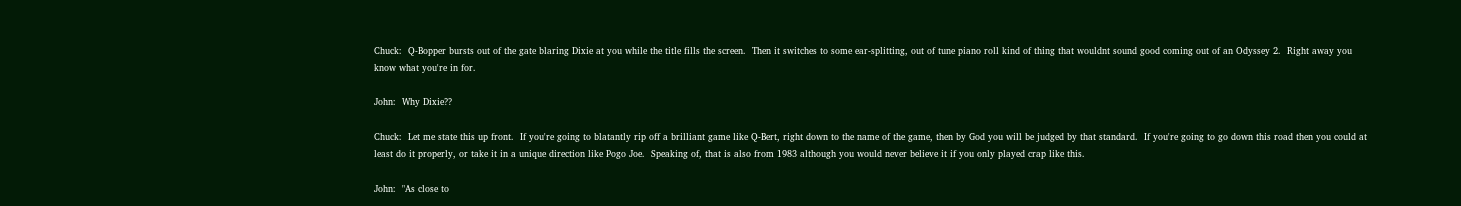Chuck:  Q-Bopper bursts out of the gate blaring Dixie at you while the title fills the screen.  Then it switches to some ear-splitting, out of tune piano roll kind of thing that wouldnt sound good coming out of an Odyssey 2.  Right away you know what you're in for.

John:  Why Dixie??

Chuck:  Let me state this up front.  If you're going to blatantly rip off a brilliant game like Q-Bert, right down to the name of the game, then by God you will be judged by that standard.  If you're going to go down this road then you could at least do it properly, or take it in a unique direction like Pogo Joe.  Speaking of, that is also from 1983 although you would never believe it if you only played crap like this.

John:  "As close to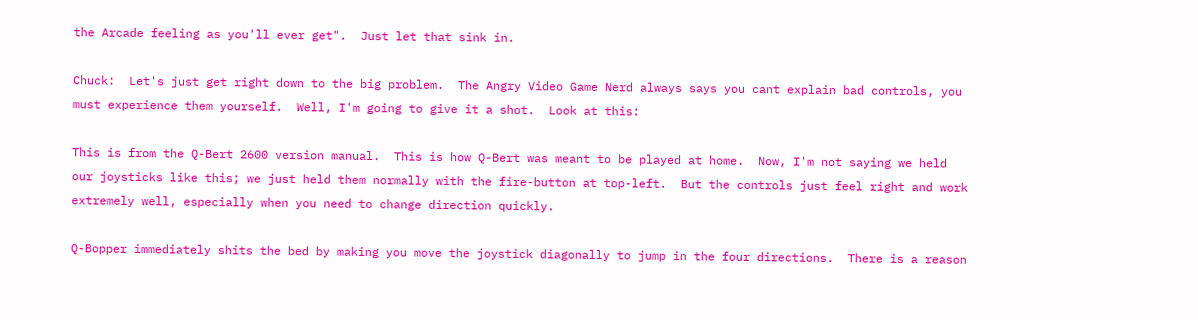the Arcade feeling as you'll ever get".  Just let that sink in.

Chuck:  Let's just get right down to the big problem.  The Angry Video Game Nerd always says you cant explain bad controls, you must experience them yourself.  Well, I'm going to give it a shot.  Look at this:

This is from the Q-Bert 2600 version manual.  This is how Q-Bert was meant to be played at home.  Now, I'm not saying we held our joysticks like this; we just held them normally with the fire-button at top-left.  But the controls just feel right and work extremely well, especially when you need to change direction quickly.

Q-Bopper immediately shits the bed by making you move the joystick diagonally to jump in the four directions.  There is a reason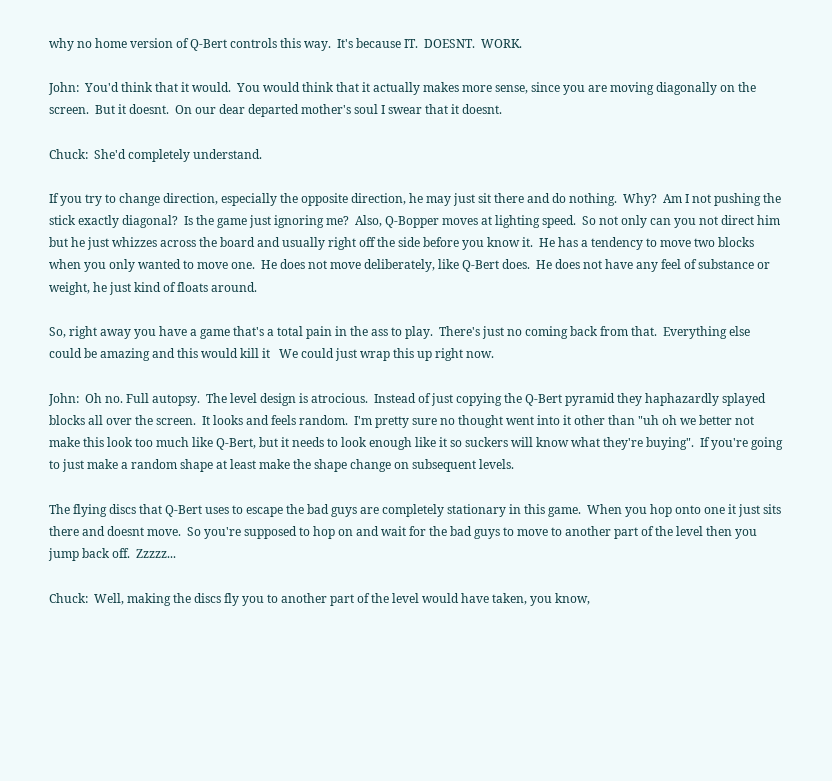why no home version of Q-Bert controls this way.  It's because IT.  DOESNT.  WORK.

John:  You'd think that it would.  You would think that it actually makes more sense, since you are moving diagonally on the screen.  But it doesnt.  On our dear departed mother's soul I swear that it doesnt.

Chuck:  She'd completely understand.

If you try to change direction, especially the opposite direction, he may just sit there and do nothing.  Why?  Am I not pushing the stick exactly diagonal?  Is the game just ignoring me?  Also, Q-Bopper moves at lighting speed.  So not only can you not direct him but he just whizzes across the board and usually right off the side before you know it.  He has a tendency to move two blocks when you only wanted to move one.  He does not move deliberately, like Q-Bert does.  He does not have any feel of substance or weight, he just kind of floats around.

So, right away you have a game that's a total pain in the ass to play.  There's just no coming back from that.  Everything else could be amazing and this would kill it   We could just wrap this up right now.

John:  Oh no. Full autopsy.  The level design is atrocious.  Instead of just copying the Q-Bert pyramid they haphazardly splayed blocks all over the screen.  It looks and feels random.  I'm pretty sure no thought went into it other than "uh oh we better not make this look too much like Q-Bert, but it needs to look enough like it so suckers will know what they're buying".  If you're going to just make a random shape at least make the shape change on subsequent levels.

The flying discs that Q-Bert uses to escape the bad guys are completely stationary in this game.  When you hop onto one it just sits there and doesnt move.  So you're supposed to hop on and wait for the bad guys to move to another part of the level then you jump back off.  Zzzzz...

Chuck:  Well, making the discs fly you to another part of the level would have taken, you know,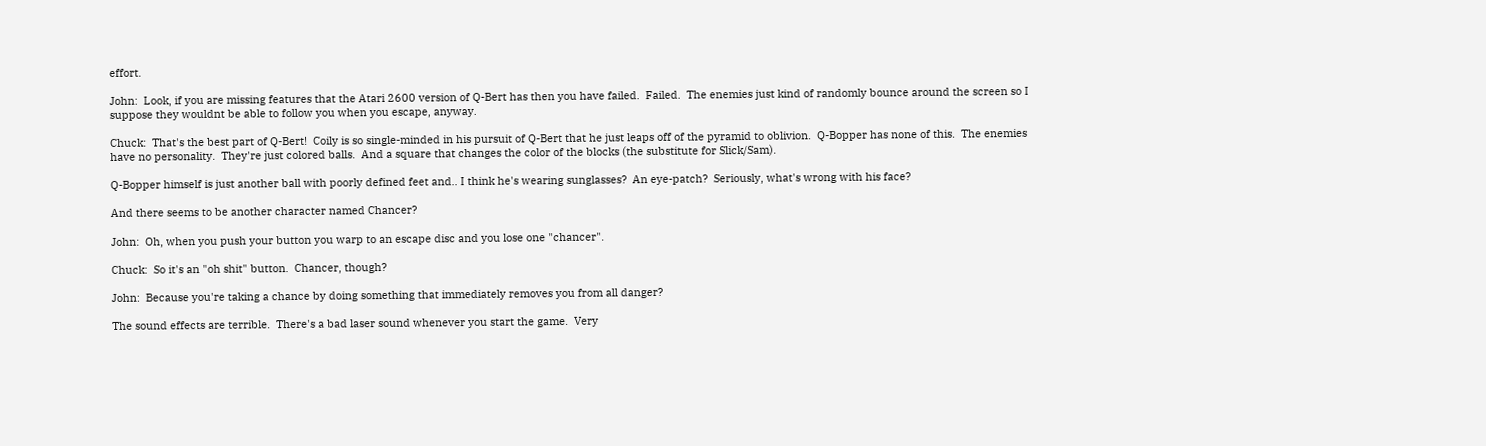effort.

John:  Look, if you are missing features that the Atari 2600 version of Q-Bert has then you have failed.  Failed.  The enemies just kind of randomly bounce around the screen so I suppose they wouldnt be able to follow you when you escape, anyway.

Chuck:  That's the best part of Q-Bert!  Coily is so single-minded in his pursuit of Q-Bert that he just leaps off of the pyramid to oblivion.  Q-Bopper has none of this.  The enemies have no personality.  They're just colored balls.  And a square that changes the color of the blocks (the substitute for Slick/Sam).

Q-Bopper himself is just another ball with poorly defined feet and.. I think he's wearing sunglasses?  An eye-patch?  Seriously, what's wrong with his face?

And there seems to be another character named Chancer?

John:  Oh, when you push your button you warp to an escape disc and you lose one "chancer".

Chuck:  So it's an "oh shit" button.  Chancer, though?

John:  Because you're taking a chance by doing something that immediately removes you from all danger?

The sound effects are terrible.  There's a bad laser sound whenever you start the game.  Very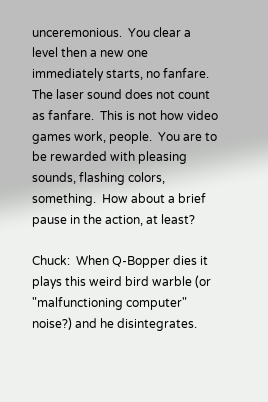unceremonious.  You clear a level then a new one immediately starts, no fanfare.  The laser sound does not count as fanfare.  This is not how video games work, people.  You are to be rewarded with pleasing sounds, flashing colors, something.  How about a brief pause in the action, at least?

Chuck:  When Q-Bopper dies it plays this weird bird warble (or "malfunctioning computer" noise?) and he disintegrates.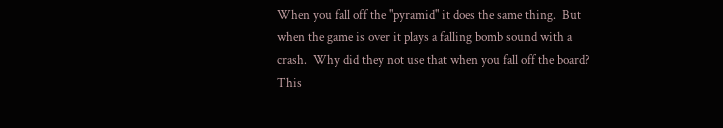When you fall off the "pyramid" it does the same thing.  But when the game is over it plays a falling bomb sound with a crash.  Why did they not use that when you fall off the board?   This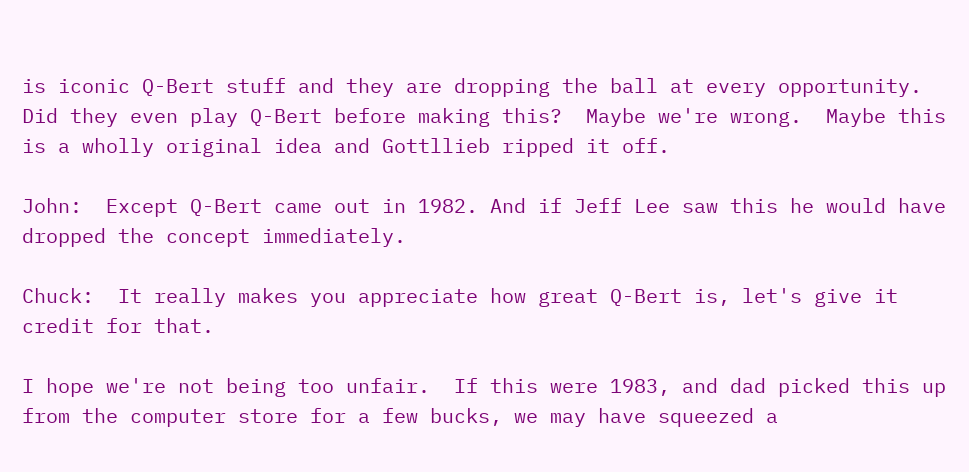is iconic Q-Bert stuff and they are dropping the ball at every opportunity.  Did they even play Q-Bert before making this?  Maybe we're wrong.  Maybe this is a wholly original idea and Gottllieb ripped it off.

John:  Except Q-Bert came out in 1982. And if Jeff Lee saw this he would have dropped the concept immediately.

Chuck:  It really makes you appreciate how great Q-Bert is, let's give it credit for that.

I hope we're not being too unfair.  If this were 1983, and dad picked this up from the computer store for a few bucks, we may have squeezed a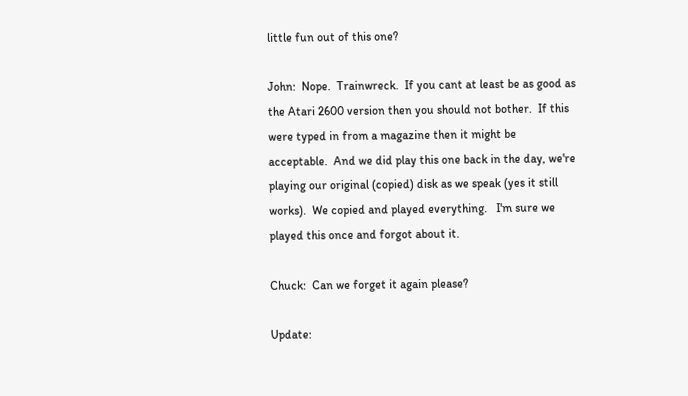little fun out of this one?

John:  Nope.  Trainwreck.  If you cant at least be as good as the Atari 2600 version then you should not bother.  If this were typed in from a magazine then it might be acceptable.  And we did play this one back in the day, we're playing our original (copied) disk as we speak (yes it still works).  We copied and played everything.   I'm sure we played this once and forgot about it.

Chuck:  Can we forget it again please?

Update: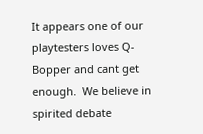It appears one of our playtesters loves Q-Bopper and cant get enough.  We believe in spirited debate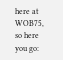here at WOB75, so here you go: